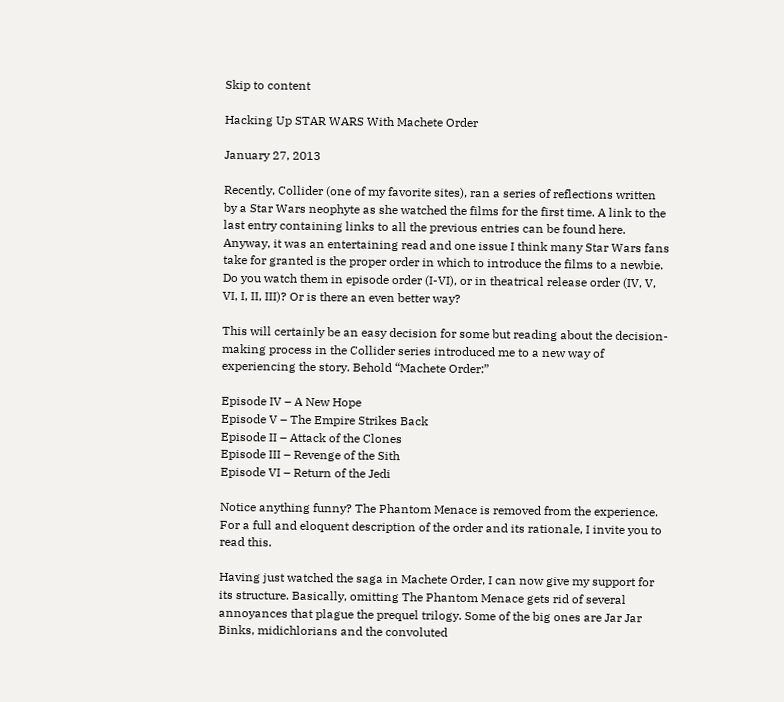Skip to content

Hacking Up STAR WARS With Machete Order

January 27, 2013

Recently, Collider (one of my favorite sites), ran a series of reflections written by a Star Wars neophyte as she watched the films for the first time. A link to the last entry containing links to all the previous entries can be found here. Anyway, it was an entertaining read and one issue I think many Star Wars fans take for granted is the proper order in which to introduce the films to a newbie. Do you watch them in episode order (I-VI), or in theatrical release order (IV, V, VI, I, II, III)? Or is there an even better way?

This will certainly be an easy decision for some but reading about the decision-making process in the Collider series introduced me to a new way of experiencing the story. Behold “Machete Order:”

Episode IV – A New Hope
Episode V – The Empire Strikes Back
Episode II – Attack of the Clones
Episode III – Revenge of the Sith
Episode VI – Return of the Jedi

Notice anything funny? The Phantom Menace is removed from the experience. For a full and eloquent description of the order and its rationale, I invite you to read this.

Having just watched the saga in Machete Order, I can now give my support for its structure. Basically, omitting The Phantom Menace gets rid of several annoyances that plague the prequel trilogy. Some of the big ones are Jar Jar Binks, midichlorians and the convoluted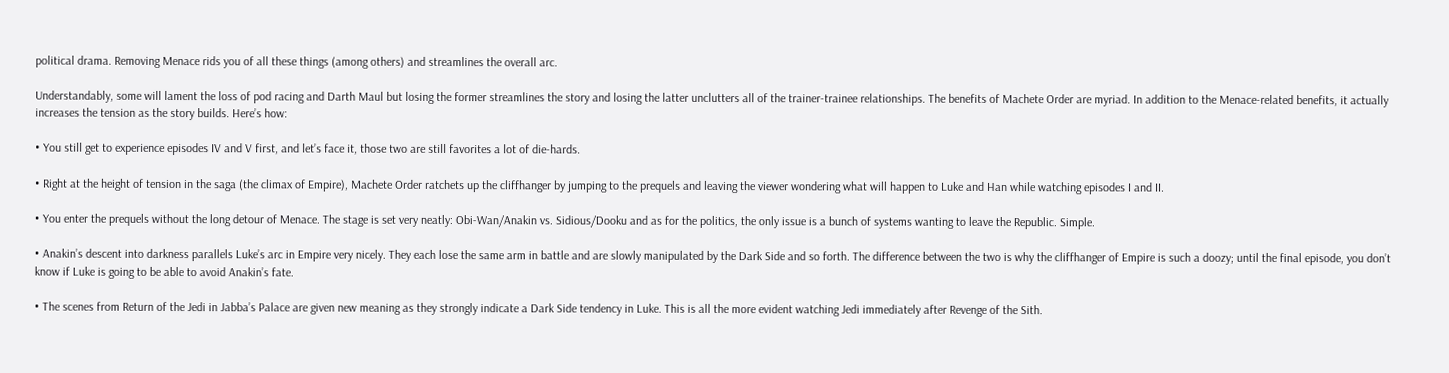political drama. Removing Menace rids you of all these things (among others) and streamlines the overall arc.

Understandably, some will lament the loss of pod racing and Darth Maul but losing the former streamlines the story and losing the latter unclutters all of the trainer-trainee relationships. The benefits of Machete Order are myriad. In addition to the Menace-related benefits, it actually increases the tension as the story builds. Here’s how:

• You still get to experience episodes IV and V first, and let’s face it, those two are still favorites a lot of die-hards.

• Right at the height of tension in the saga (the climax of Empire), Machete Order ratchets up the cliffhanger by jumping to the prequels and leaving the viewer wondering what will happen to Luke and Han while watching episodes I and II.

• You enter the prequels without the long detour of Menace. The stage is set very neatly: Obi-Wan/Anakin vs. Sidious/Dooku and as for the politics, the only issue is a bunch of systems wanting to leave the Republic. Simple.

• Anakin’s descent into darkness parallels Luke’s arc in Empire very nicely. They each lose the same arm in battle and are slowly manipulated by the Dark Side and so forth. The difference between the two is why the cliffhanger of Empire is such a doozy; until the final episode, you don’t know if Luke is going to be able to avoid Anakin’s fate.

• The scenes from Return of the Jedi in Jabba’s Palace are given new meaning as they strongly indicate a Dark Side tendency in Luke. This is all the more evident watching Jedi immediately after Revenge of the Sith.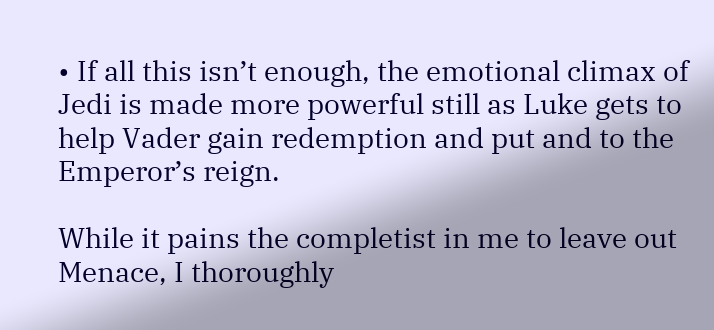• If all this isn’t enough, the emotional climax of Jedi is made more powerful still as Luke gets to help Vader gain redemption and put and to the Emperor’s reign.

While it pains the completist in me to leave out Menace, I thoroughly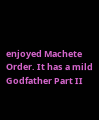enjoyed Machete Order. It has a mild Godfather Part II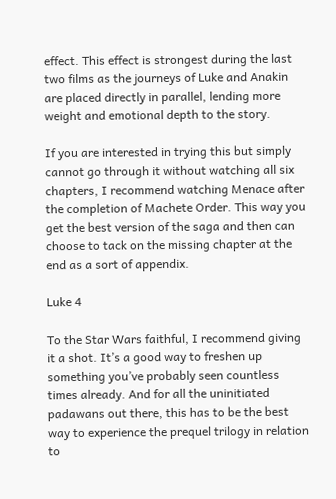effect. This effect is strongest during the last two films as the journeys of Luke and Anakin are placed directly in parallel, lending more weight and emotional depth to the story.

If you are interested in trying this but simply cannot go through it without watching all six chapters, I recommend watching Menace after the completion of Machete Order. This way you get the best version of the saga and then can choose to tack on the missing chapter at the end as a sort of appendix.

Luke 4

To the Star Wars faithful, I recommend giving it a shot. It’s a good way to freshen up something you’ve probably seen countless times already. And for all the uninitiated padawans out there, this has to be the best way to experience the prequel trilogy in relation to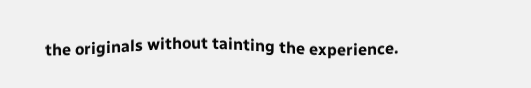the originals without tainting the experience.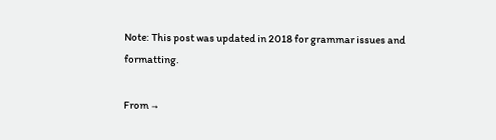Note: This post was updated in 2018 for grammar issues and formatting.

From →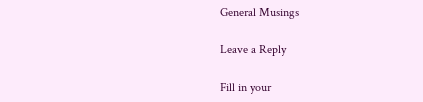General Musings

Leave a Reply

Fill in your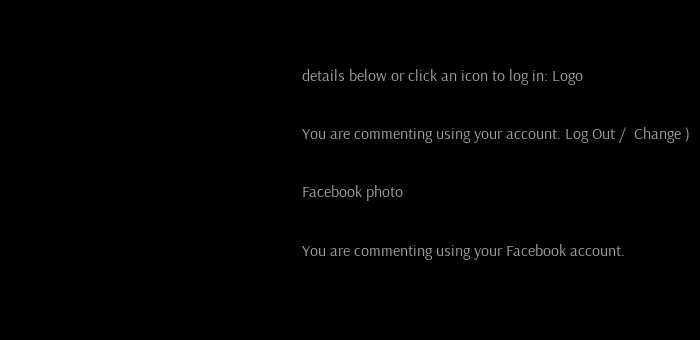details below or click an icon to log in: Logo

You are commenting using your account. Log Out /  Change )

Facebook photo

You are commenting using your Facebook account.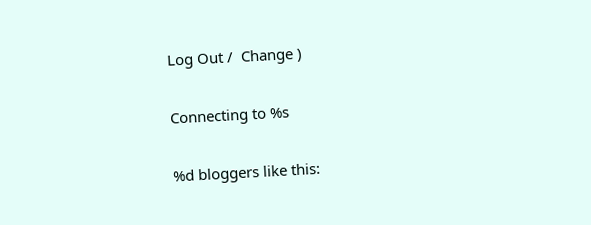Log Out /  Change )

Connecting to %s

%d bloggers like this: